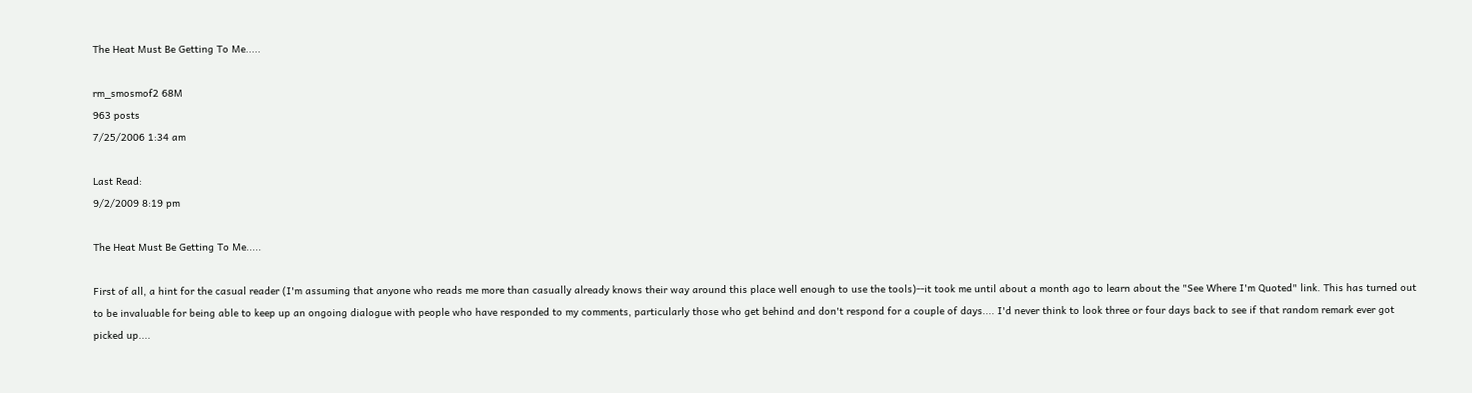The Heat Must Be Getting To Me.....

rm_smosmof2 68M
963 posts
7/25/2006 1:34 am

Last Read:
9/2/2009 8:19 pm

The Heat Must Be Getting To Me.....

First of all, a hint for the casual reader (I'm assuming that anyone who reads me more than casually already knows their way around this place well enough to use the tools)--it took me until about a month ago to learn about the "See Where I'm Quoted" link. This has turned out to be invaluable for being able to keep up an ongoing dialogue with people who have responded to my comments, particularly those who get behind and don't respond for a couple of days.... I'd never think to look three or four days back to see if that random remark ever got picked up....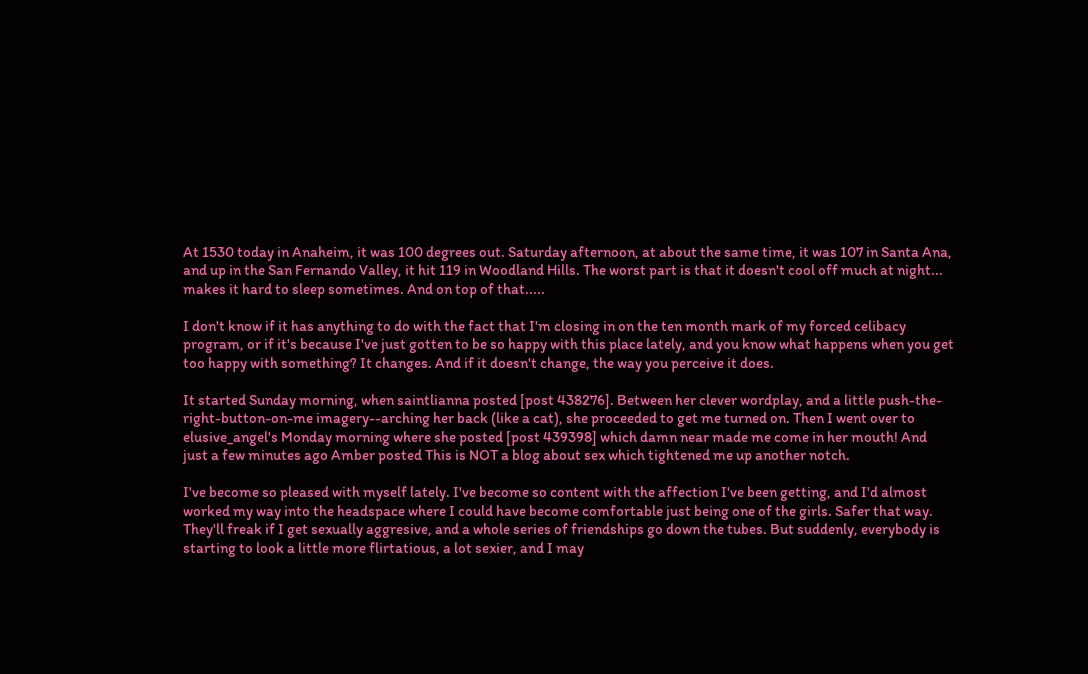At 1530 today in Anaheim, it was 100 degrees out. Saturday afternoon, at about the same time, it was 107 in Santa Ana, and up in the San Fernando Valley, it hit 119 in Woodland Hills. The worst part is that it doesn't cool off much at night... makes it hard to sleep sometimes. And on top of that.....

I don't know if it has anything to do with the fact that I'm closing in on the ten month mark of my forced celibacy program, or if it's because I've just gotten to be so happy with this place lately, and you know what happens when you get too happy with something? It changes. And if it doesn't change, the way you perceive it does.

It started Sunday morning, when saintlianna posted [post 438276]. Between her clever wordplay, and a little push-the-right-button-on-me imagery--arching her back (like a cat), she proceeded to get me turned on. Then I went over to elusive_angel's Monday morning where she posted [post 439398] which damn near made me come in her mouth! And just a few minutes ago Amber posted This is NOT a blog about sex which tightened me up another notch.

I've become so pleased with myself lately. I've become so content with the affection I've been getting, and I'd almost worked my way into the headspace where I could have become comfortable just being one of the girls. Safer that way. They'll freak if I get sexually aggresive, and a whole series of friendships go down the tubes. But suddenly, everybody is starting to look a little more flirtatious, a lot sexier, and I may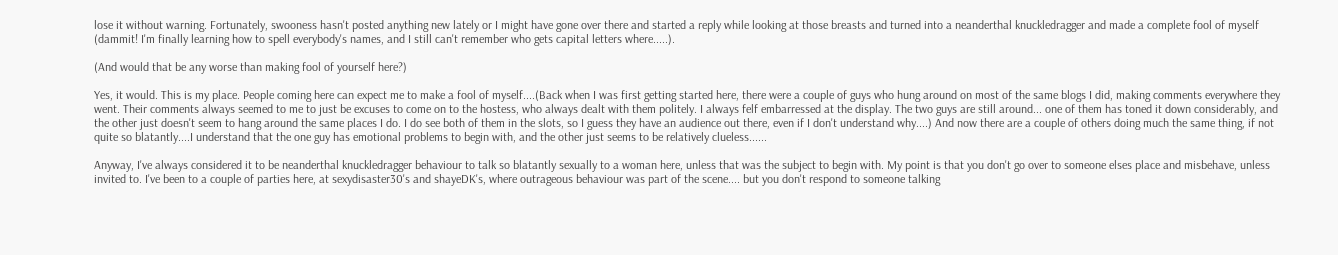lose it without warning. Fortunately, swooness hasn't posted anything new lately or I might have gone over there and started a reply while looking at those breasts and turned into a neanderthal knuckledragger and made a complete fool of myself (dammit! I'm finally learning how to spell everybody's names, and I still can't remember who gets capital letters where.....).

(And would that be any worse than making fool of yourself here?)

Yes, it would. This is my place. People coming here can expect me to make a fool of myself....(Back when I was first getting started here, there were a couple of guys who hung around on most of the same blogs I did, making comments everywhere they went. Their comments always seemed to me to just be excuses to come on to the hostess, who always dealt with them politely. I always felf embarressed at the display. The two guys are still around... one of them has toned it down considerably, and the other just doesn't seem to hang around the same places I do. I do see both of them in the slots, so I guess they have an audience out there, even if I don't understand why....) And now there are a couple of others doing much the same thing, if not quite so blatantly....I understand that the one guy has emotional problems to begin with, and the other just seems to be relatively clueless......

Anyway, I've always considered it to be neanderthal knuckledragger behaviour to talk so blatantly sexually to a woman here, unless that was the subject to begin with. My point is that you don't go over to someone elses place and misbehave, unless invited to. I've been to a couple of parties here, at sexydisaster30's and shayeDK's, where outrageous behaviour was part of the scene.... but you don't respond to someone talking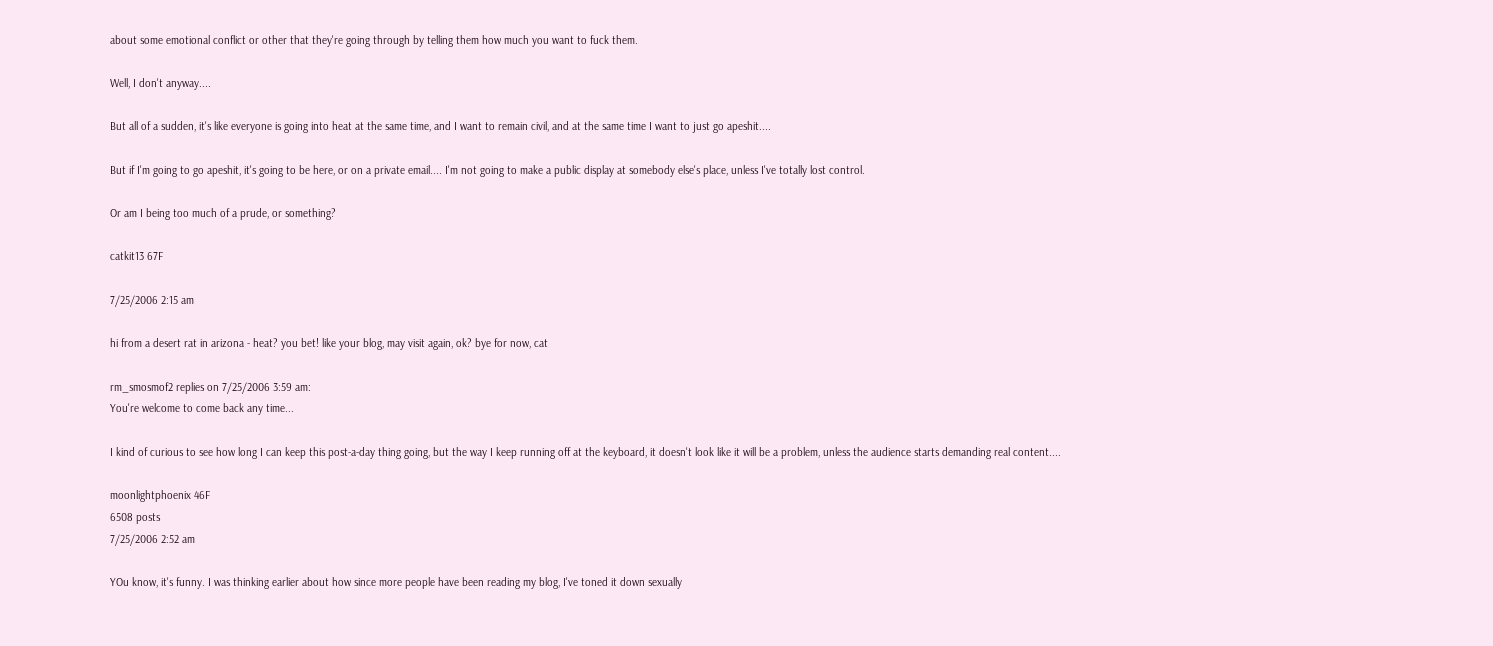about some emotional conflict or other that they're going through by telling them how much you want to fuck them.

Well, I don't anyway....

But all of a sudden, it's like everyone is going into heat at the same time, and I want to remain civil, and at the same time I want to just go apeshit....

But if I'm going to go apeshit, it's going to be here, or on a private email.... I'm not going to make a public display at somebody else's place, unless I've totally lost control.

Or am I being too much of a prude, or something?

catkit13 67F

7/25/2006 2:15 am

hi from a desert rat in arizona - heat? you bet! like your blog, may visit again, ok? bye for now, cat

rm_smosmof2 replies on 7/25/2006 3:59 am:
You're welcome to come back any time...

I kind of curious to see how long I can keep this post-a-day thing going, but the way I keep running off at the keyboard, it doesn't look like it will be a problem, unless the audience starts demanding real content....

moonlightphoenix 46F
6508 posts
7/25/2006 2:52 am

YOu know, it's funny. I was thinking earlier about how since more people have been reading my blog, I've toned it down sexually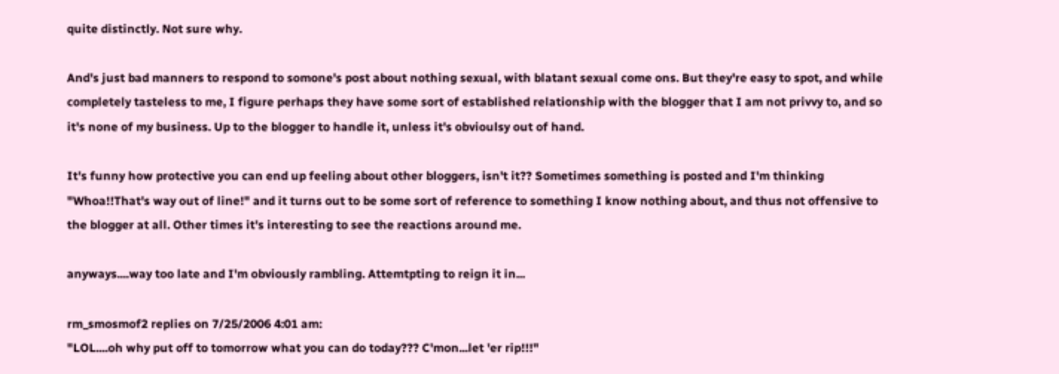quite distinctly. Not sure why.

And's just bad manners to respond to somone's post about nothing sexual, with blatant sexual come ons. But they're easy to spot, and while completely tasteless to me, I figure perhaps they have some sort of established relationship with the blogger that I am not privvy to, and so it's none of my business. Up to the blogger to handle it, unless it's obvioulsy out of hand.

It's funny how protective you can end up feeling about other bloggers, isn't it?? Sometimes something is posted and I'm thinking "Whoa!!That's way out of line!" and it turns out to be some sort of reference to something I know nothing about, and thus not offensive to the blogger at all. Other times it's interesting to see the reactions around me.

anyways....way too late and I'm obviously rambling. Attemtpting to reign it in...

rm_smosmof2 replies on 7/25/2006 4:01 am:
"LOL....oh why put off to tomorrow what you can do today??? C'mon...let 'er rip!!!"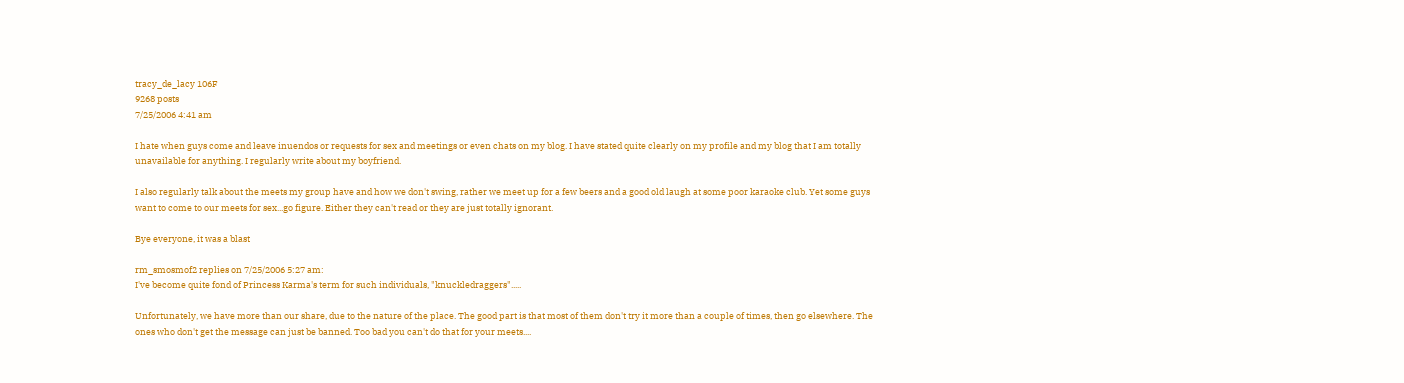tracy_de_lacy 106F
9268 posts
7/25/2006 4:41 am

I hate when guys come and leave inuendos or requests for sex and meetings or even chats on my blog. I have stated quite clearly on my profile and my blog that I am totally unavailable for anything. I regularly write about my boyfriend.

I also regularly talk about the meets my group have and how we don't swing, rather we meet up for a few beers and a good old laugh at some poor karaoke club. Yet some guys want to come to our meets for sex...go figure. Either they can't read or they are just totally ignorant.

Bye everyone, it was a blast

rm_smosmof2 replies on 7/25/2006 5:27 am:
I've become quite fond of Princess Karma's term for such individuals, "knuckledraggers".....

Unfortunately, we have more than our share, due to the nature of the place. The good part is that most of them don't try it more than a couple of times, then go elsewhere. The ones who don't get the message can just be banned. Too bad you can't do that for your meets....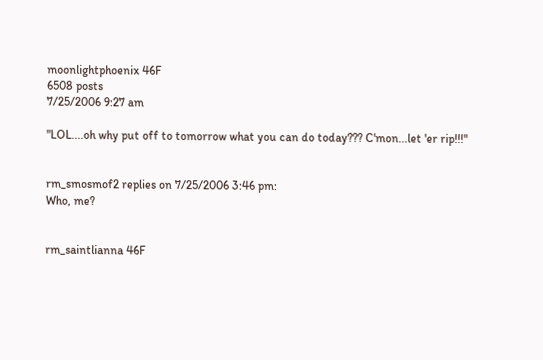moonlightphoenix 46F
6508 posts
7/25/2006 9:27 am

"LOL....oh why put off to tomorrow what you can do today??? C'mon...let 'er rip!!!"


rm_smosmof2 replies on 7/25/2006 3:46 pm:
Who, me?


rm_saintlianna 46F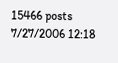15466 posts
7/27/2006 12:18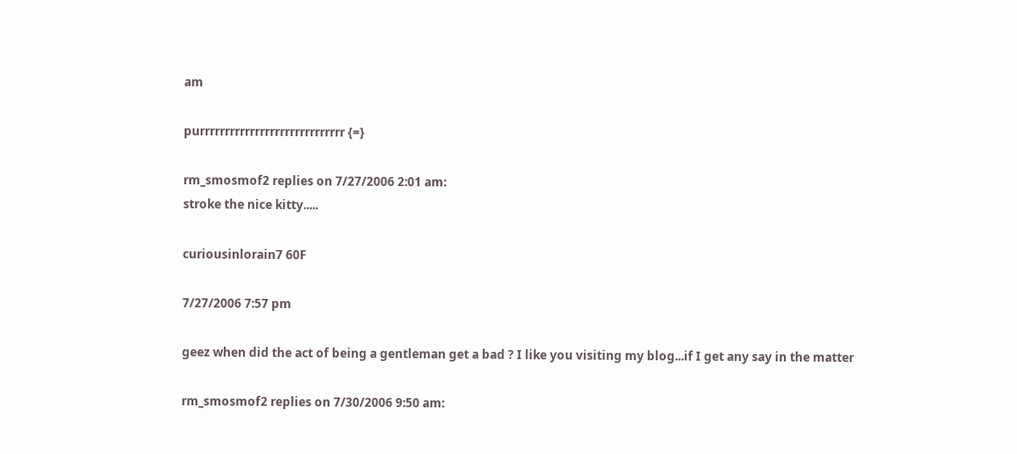am

purrrrrrrrrrrrrrrrrrrrrrrrrrrrr {=}

rm_smosmof2 replies on 7/27/2006 2:01 am:
stroke the nice kitty.....

curiousinlorain7 60F

7/27/2006 7:57 pm

geez when did the act of being a gentleman get a bad ? I like you visiting my blog...if I get any say in the matter

rm_smosmof2 replies on 7/30/2006 9:50 am: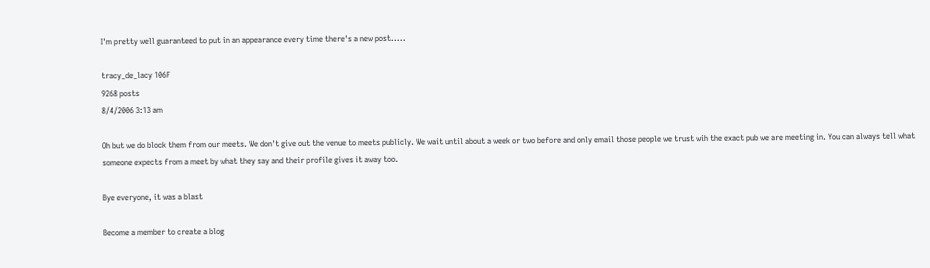I'm pretty well guaranteed to put in an appearance every time there's a new post.....

tracy_de_lacy 106F
9268 posts
8/4/2006 3:13 am

Oh but we do block them from our meets. We don't give out the venue to meets publicly. We wait until about a week or two before and only email those people we trust wih the exact pub we are meeting in. You can always tell what someone expects from a meet by what they say and their profile gives it away too.

Bye everyone, it was a blast

Become a member to create a blog